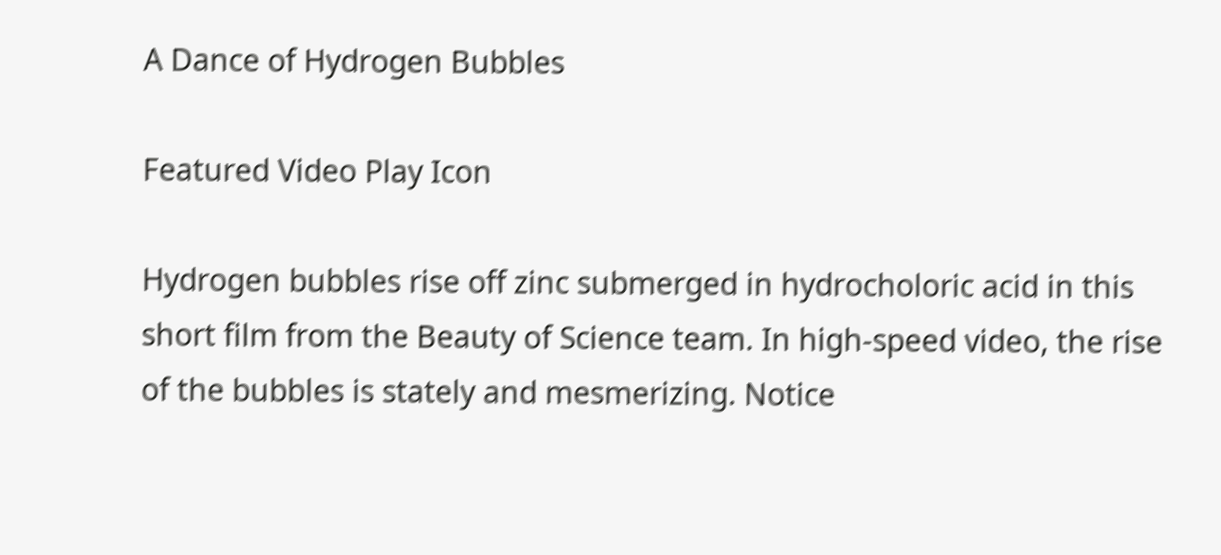A Dance of Hydrogen Bubbles

Featured Video Play Icon

Hydrogen bubbles rise off zinc submerged in hydrocholoric acid in this short film from the Beauty of Science team. In high-speed video, the rise of the bubbles is stately and mesmerizing. Notice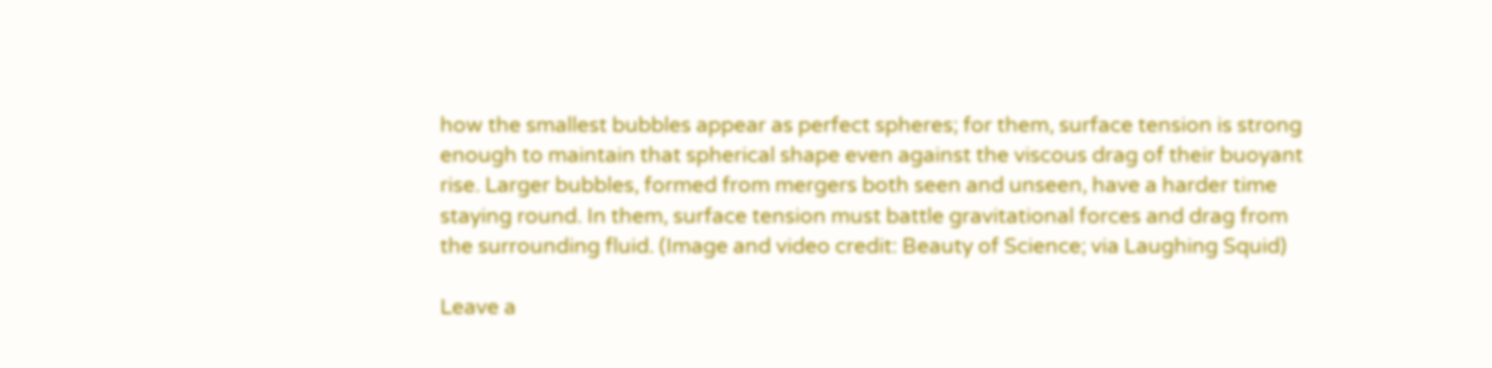how the smallest bubbles appear as perfect spheres; for them, surface tension is strong enough to maintain that spherical shape even against the viscous drag of their buoyant rise. Larger bubbles, formed from mergers both seen and unseen, have a harder time staying round. In them, surface tension must battle gravitational forces and drag from the surrounding fluid. (Image and video credit: Beauty of Science; via Laughing Squid)

Leave a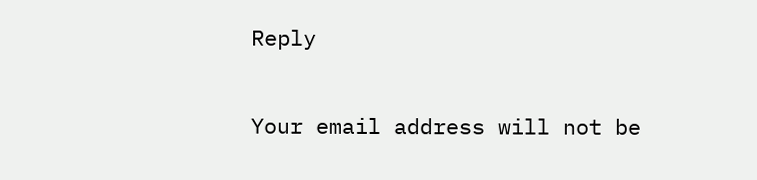Reply

Your email address will not be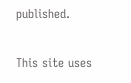published.

This site uses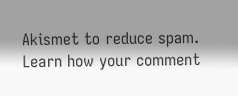Akismet to reduce spam. Learn how your comment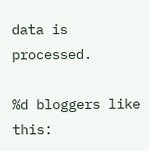data is processed.

%d bloggers like this: